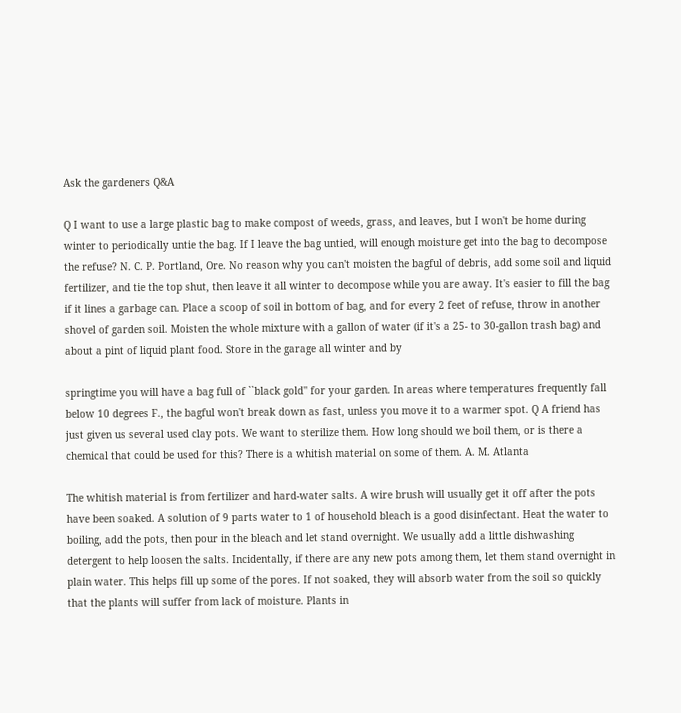Ask the gardeners Q&A

Q I want to use a large plastic bag to make compost of weeds, grass, and leaves, but I won't be home during winter to periodically untie the bag. If I leave the bag untied, will enough moisture get into the bag to decompose the refuse? N. C. P. Portland, Ore. No reason why you can't moisten the bagful of debris, add some soil and liquid fertilizer, and tie the top shut, then leave it all winter to decompose while you are away. It's easier to fill the bag if it lines a garbage can. Place a scoop of soil in bottom of bag, and for every 2 feet of refuse, throw in another shovel of garden soil. Moisten the whole mixture with a gallon of water (if it's a 25- to 30-gallon trash bag) and about a pint of liquid plant food. Store in the garage all winter and by

springtime you will have a bag full of ``black gold'' for your garden. In areas where temperatures frequently fall below 10 degrees F., the bagful won't break down as fast, unless you move it to a warmer spot. Q A friend has just given us several used clay pots. We want to sterilize them. How long should we boil them, or is there a chemical that could be used for this? There is a whitish material on some of them. A. M. Atlanta

The whitish material is from fertilizer and hard-water salts. A wire brush will usually get it off after the pots have been soaked. A solution of 9 parts water to 1 of household bleach is a good disinfectant. Heat the water to boiling, add the pots, then pour in the bleach and let stand overnight. We usually add a little dishwashing detergent to help loosen the salts. Incidentally, if there are any new pots among them, let them stand overnight in plain water. This helps fill up some of the pores. If not soaked, they will absorb water from the soil so quickly that the plants will suffer from lack of moisture. Plants in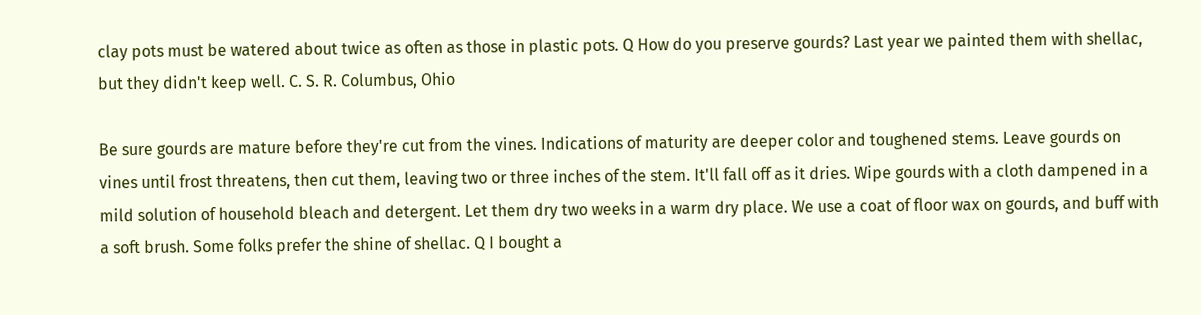clay pots must be watered about twice as often as those in plastic pots. Q How do you preserve gourds? Last year we painted them with shellac, but they didn't keep well. C. S. R. Columbus, Ohio

Be sure gourds are mature before they're cut from the vines. Indications of maturity are deeper color and toughened stems. Leave gourds on vines until frost threatens, then cut them, leaving two or three inches of the stem. It'll fall off as it dries. Wipe gourds with a cloth dampened in a mild solution of household bleach and detergent. Let them dry two weeks in a warm dry place. We use a coat of floor wax on gourds, and buff with a soft brush. Some folks prefer the shine of shellac. Q I bought a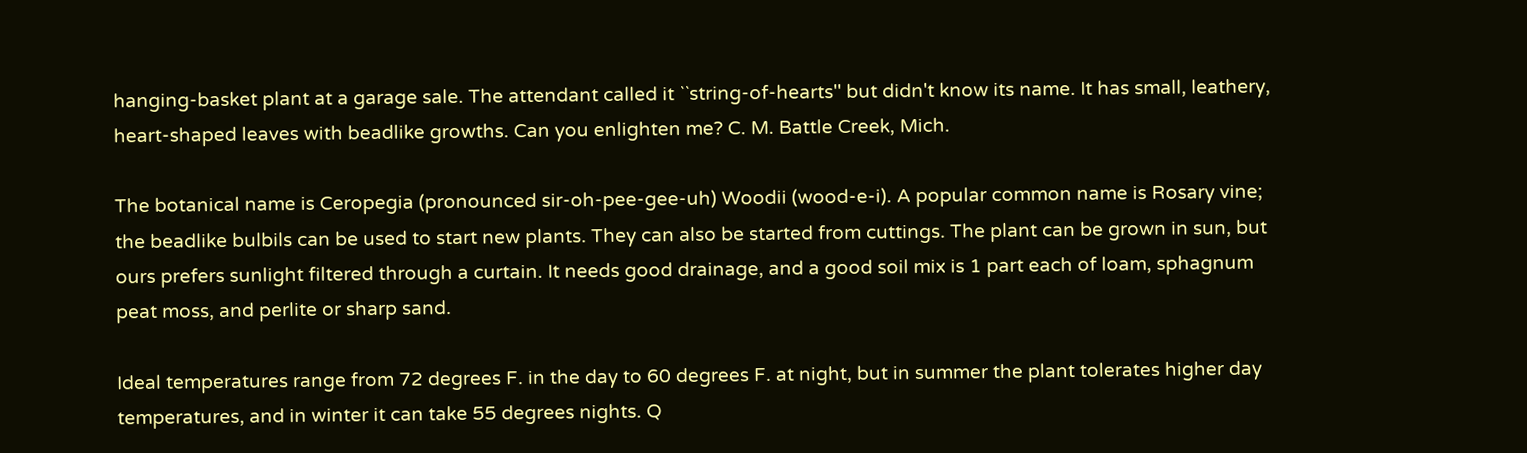hanging-basket plant at a garage sale. The attendant called it ``string-of-hearts'' but didn't know its name. It has small, leathery, heart-shaped leaves with beadlike growths. Can you enlighten me? C. M. Battle Creek, Mich.

The botanical name is Ceropegia (pronounced sir-oh-pee-gee-uh) Woodii (wood-e-i). A popular common name is Rosary vine; the beadlike bulbils can be used to start new plants. They can also be started from cuttings. The plant can be grown in sun, but ours prefers sunlight filtered through a curtain. It needs good drainage, and a good soil mix is 1 part each of loam, sphagnum peat moss, and perlite or sharp sand.

Ideal temperatures range from 72 degrees F. in the day to 60 degrees F. at night, but in summer the plant tolerates higher day temperatures, and in winter it can take 55 degrees nights. Q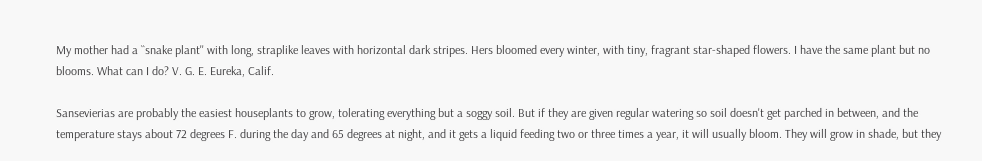My mother had a ``snake plant'' with long, straplike leaves with horizontal dark stripes. Hers bloomed every winter, with tiny, fragrant star-shaped flowers. I have the same plant but no blooms. What can I do? V. G. E. Eureka, Calif.

Sansevierias are probably the easiest houseplants to grow, tolerating everything but a soggy soil. But if they are given regular watering so soil doesn't get parched in between, and the temperature stays about 72 degrees F. during the day and 65 degrees at night, and it gets a liquid feeding two or three times a year, it will usually bloom. They will grow in shade, but they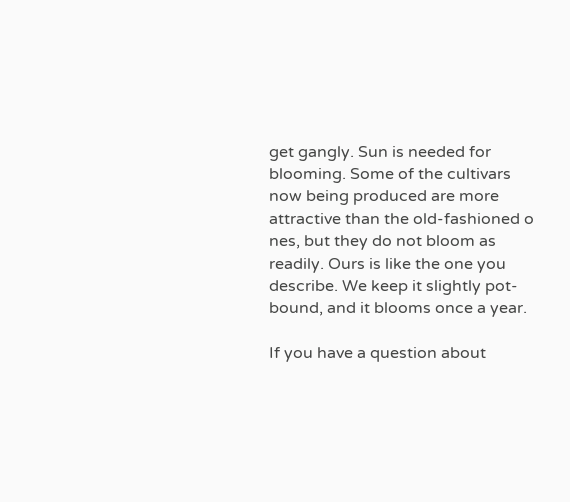get gangly. Sun is needed for blooming. Some of the cultivars now being produced are more attractive than the old-fashioned o nes, but they do not bloom as readily. Ours is like the one you describe. We keep it slightly pot-bound, and it blooms once a year.

If you have a question about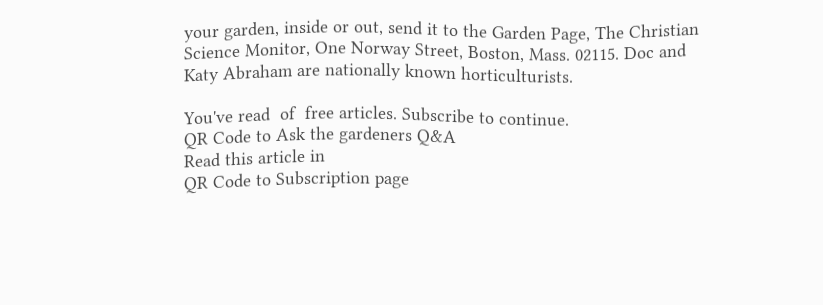your garden, inside or out, send it to the Garden Page, The Christian Science Monitor, One Norway Street, Boston, Mass. 02115. Doc and Katy Abraham are nationally known horticulturists.

You've read  of  free articles. Subscribe to continue.
QR Code to Ask the gardeners Q&A
Read this article in
QR Code to Subscription page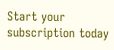Start your subscription today